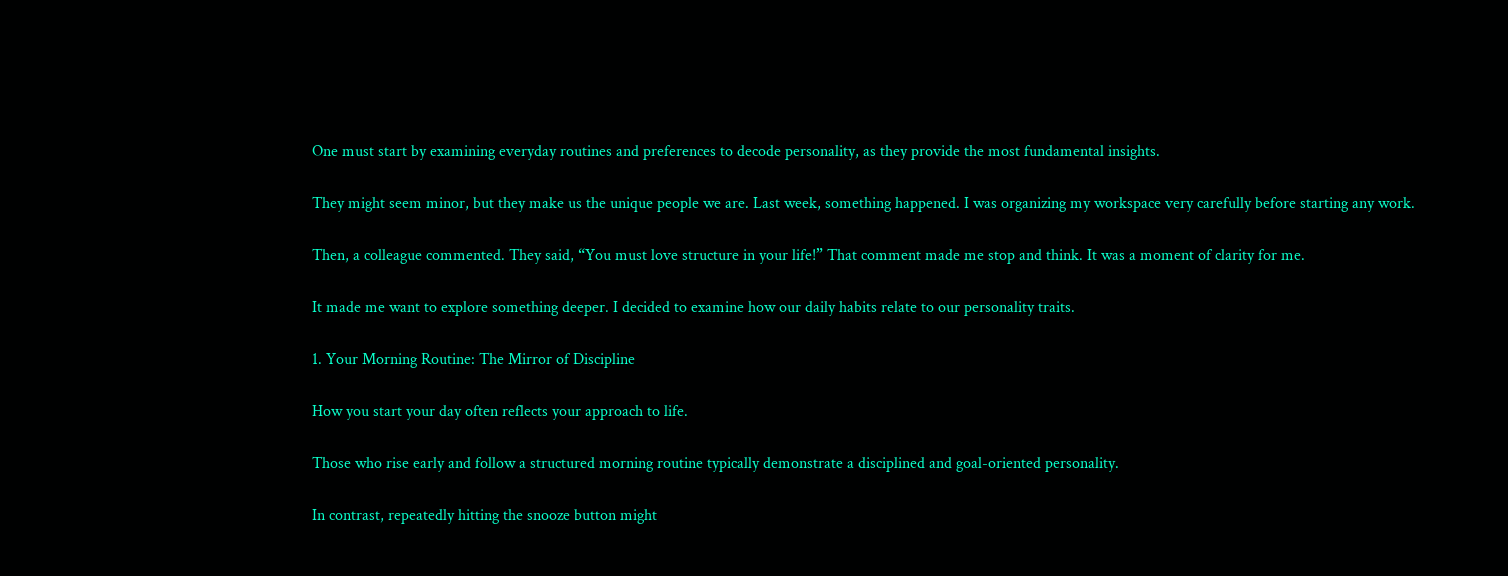One must start by examining everyday routines and preferences to decode personality, as they provide the most fundamental insights.

They might seem minor, but they make us the unique people we are. Last week, something happened. I was organizing my workspace very carefully before starting any work.

Then, a colleague commented. They said, “You must love structure in your life!” That comment made me stop and think. It was a moment of clarity for me.

It made me want to explore something deeper. I decided to examine how our daily habits relate to our personality traits.

1. Your Morning Routine: The Mirror of Discipline

How you start your day often reflects your approach to life.

Those who rise early and follow a structured morning routine typically demonstrate a disciplined and goal-oriented personality.

In contrast, repeatedly hitting the snooze button might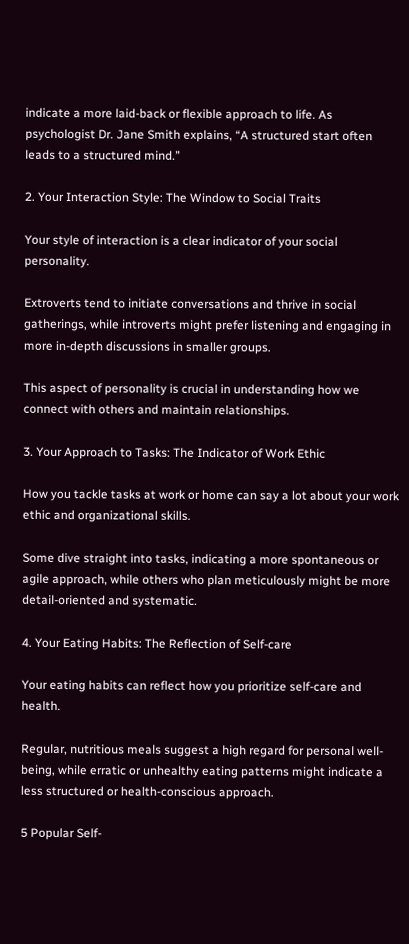indicate a more laid-back or flexible approach to life. As psychologist Dr. Jane Smith explains, “A structured start often leads to a structured mind.”

2. Your Interaction Style: The Window to Social Traits

Your style of interaction is a clear indicator of your social personality.

Extroverts tend to initiate conversations and thrive in social gatherings, while introverts might prefer listening and engaging in more in-depth discussions in smaller groups.

This aspect of personality is crucial in understanding how we connect with others and maintain relationships.

3. Your Approach to Tasks: The Indicator of Work Ethic

How you tackle tasks at work or home can say a lot about your work ethic and organizational skills.

Some dive straight into tasks, indicating a more spontaneous or agile approach, while others who plan meticulously might be more detail-oriented and systematic.

4. Your Eating Habits: The Reflection of Self-care

Your eating habits can reflect how you prioritize self-care and health.

Regular, nutritious meals suggest a high regard for personal well-being, while erratic or unhealthy eating patterns might indicate a less structured or health-conscious approach.

5 Popular Self-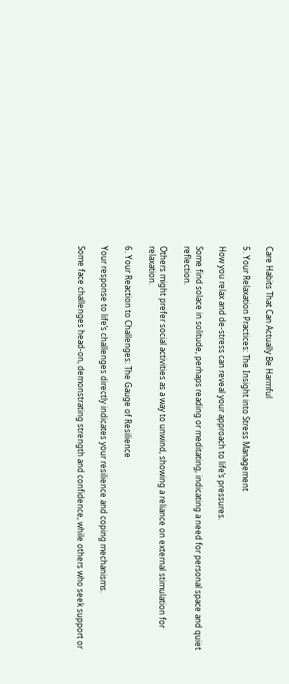Care Habits That Can Actually Be Harmful

5. Your Relaxation Practices: The Insight into Stress Management

How you relax and de-stress can reveal your approach to life’s pressures.

Some find solace in solitude, perhaps reading or meditating, indicating a need for personal space and quiet reflection.

Others might prefer social activities as a way to unwind, showing a reliance on external stimulation for relaxation.

6. Your Reaction to Challenges: The Gauge of Resilience

Your response to life’s challenges directly indicates your resilience and coping mechanisms.

Some face challenges head-on, demonstrating strength and confidence, while others who seek support or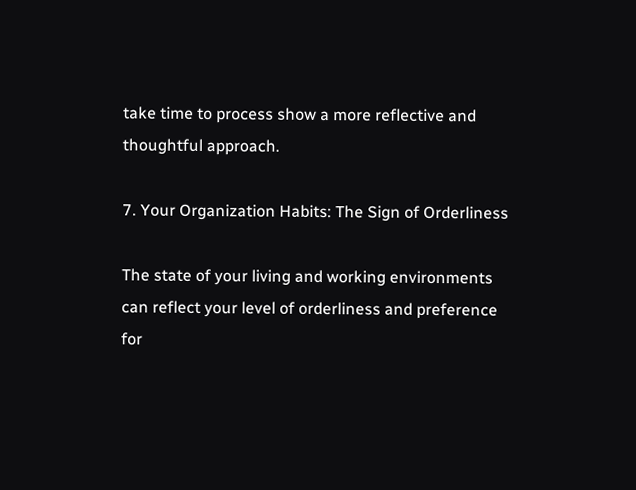take time to process show a more reflective and thoughtful approach.

7. Your Organization Habits: The Sign of Orderliness

The state of your living and working environments can reflect your level of orderliness and preference for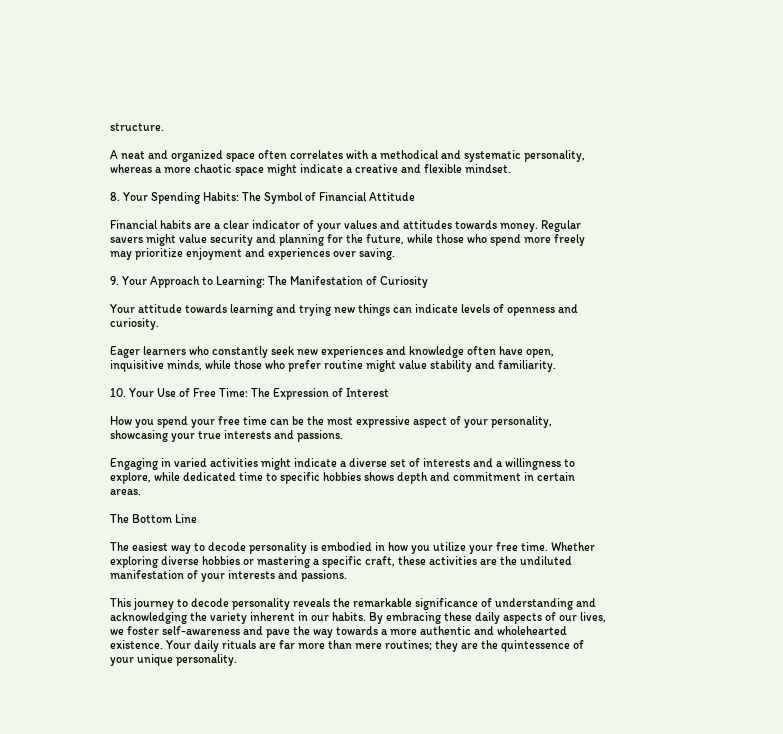structure.

A neat and organized space often correlates with a methodical and systematic personality, whereas a more chaotic space might indicate a creative and flexible mindset.

8. Your Spending Habits: The Symbol of Financial Attitude

Financial habits are a clear indicator of your values and attitudes towards money. Regular savers might value security and planning for the future, while those who spend more freely may prioritize enjoyment and experiences over saving.

9. Your Approach to Learning: The Manifestation of Curiosity

Your attitude towards learning and trying new things can indicate levels of openness and curiosity.

Eager learners who constantly seek new experiences and knowledge often have open, inquisitive minds, while those who prefer routine might value stability and familiarity.

10. Your Use of Free Time: The Expression of Interest

How you spend your free time can be the most expressive aspect of your personality, showcasing your true interests and passions.

Engaging in varied activities might indicate a diverse set of interests and a willingness to explore, while dedicated time to specific hobbies shows depth and commitment in certain areas.

The Bottom Line

The easiest way to decode personality is embodied in how you utilize your free time. Whether exploring diverse hobbies or mastering a specific craft, these activities are the undiluted manifestation of your interests and passions.

This journey to decode personality reveals the remarkable significance of understanding and acknowledging the variety inherent in our habits. By embracing these daily aspects of our lives, we foster self-awareness and pave the way towards a more authentic and wholehearted existence. Your daily rituals are far more than mere routines; they are the quintessence of your unique personality.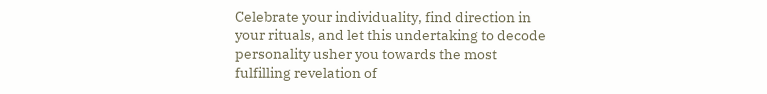Celebrate your individuality, find direction in your rituals, and let this undertaking to decode personality usher you towards the most fulfilling revelation of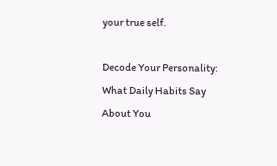your true self.

Decode Your Personality: What Daily Habits Say About You